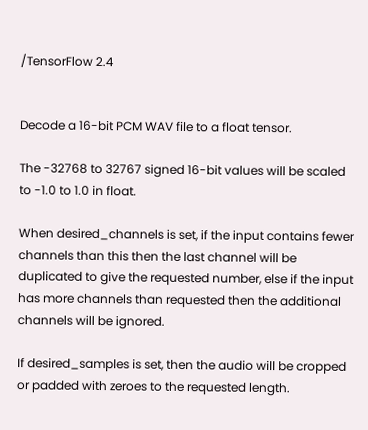/TensorFlow 2.4


Decode a 16-bit PCM WAV file to a float tensor.

The -32768 to 32767 signed 16-bit values will be scaled to -1.0 to 1.0 in float.

When desired_channels is set, if the input contains fewer channels than this then the last channel will be duplicated to give the requested number, else if the input has more channels than requested then the additional channels will be ignored.

If desired_samples is set, then the audio will be cropped or padded with zeroes to the requested length.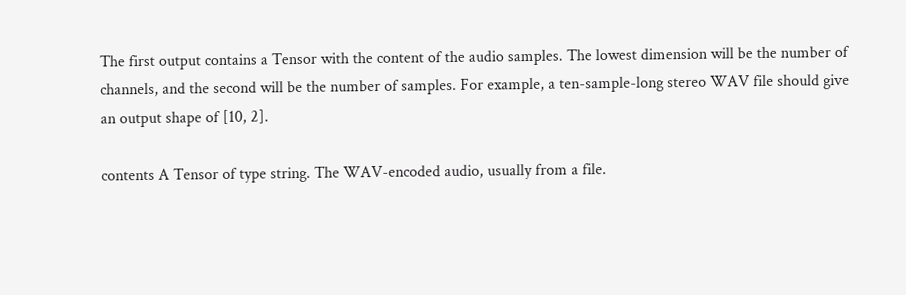The first output contains a Tensor with the content of the audio samples. The lowest dimension will be the number of channels, and the second will be the number of samples. For example, a ten-sample-long stereo WAV file should give an output shape of [10, 2].

contents A Tensor of type string. The WAV-encoded audio, usually from a file.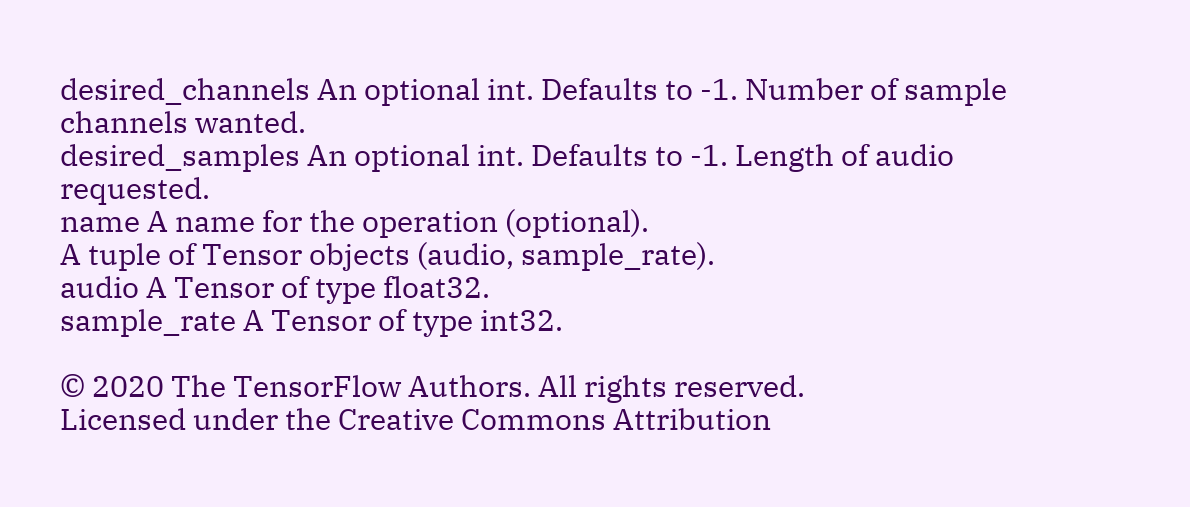desired_channels An optional int. Defaults to -1. Number of sample channels wanted.
desired_samples An optional int. Defaults to -1. Length of audio requested.
name A name for the operation (optional).
A tuple of Tensor objects (audio, sample_rate).
audio A Tensor of type float32.
sample_rate A Tensor of type int32.

© 2020 The TensorFlow Authors. All rights reserved.
Licensed under the Creative Commons Attribution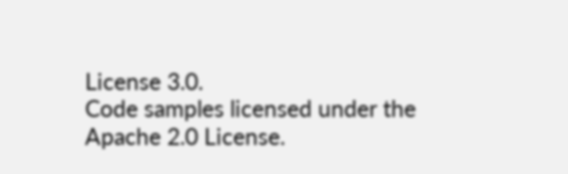License 3.0.
Code samples licensed under the Apache 2.0 License.